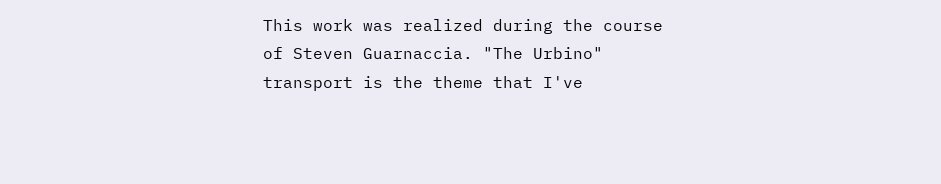This work was realized during the course of Steven Guarnaccia. "The Urbino" transport is the theme that I've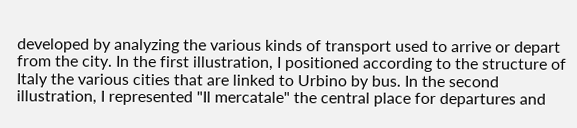developed by analyzing the various kinds of transport used to arrive or depart from the city. In the first illustration, I positioned according to the structure of Italy the various cities that are linked to Urbino by bus. In the second illustration, I represented "Il mercatale" the central place for departures and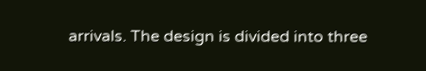arrivals. The design is divided into three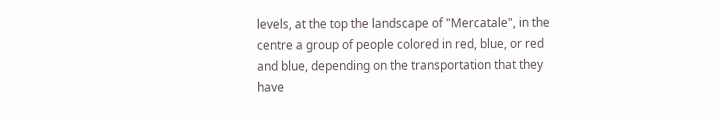levels, at the top the landscape of "Mercatale", in the centre a group of people colored in red, blue, or red and blue, depending on the transportation that they have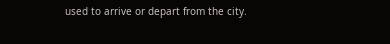used to arrive or depart from the city.